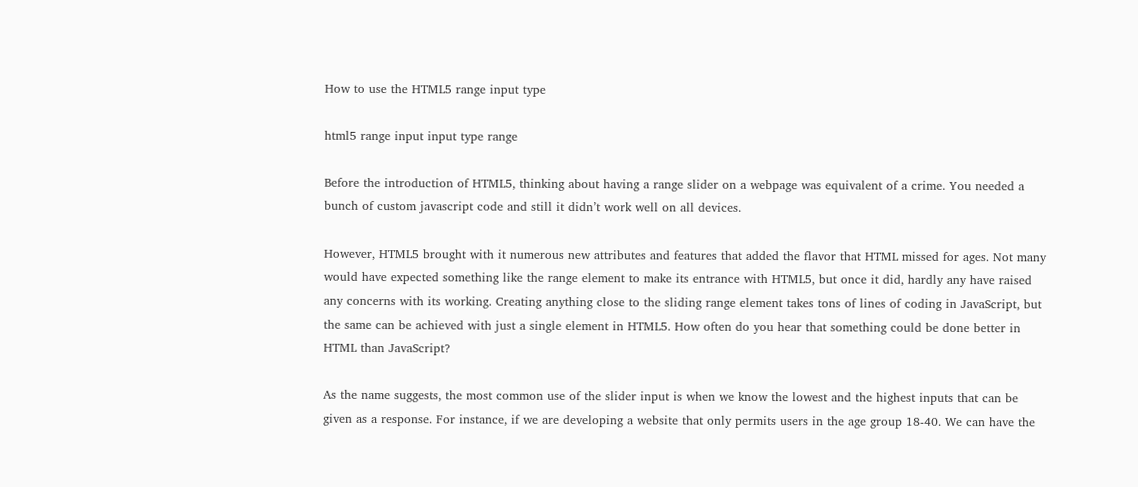How to use the HTML5 range input type

html5 range input input type range

Before the introduction of HTML5, thinking about having a range slider on a webpage was equivalent of a crime. You needed a bunch of custom javascript code and still it didn’t work well on all devices.

However, HTML5 brought with it numerous new attributes and features that added the flavor that HTML missed for ages. Not many would have expected something like the range element to make its entrance with HTML5, but once it did, hardly any have raised any concerns with its working. Creating anything close to the sliding range element takes tons of lines of coding in JavaScript, but the same can be achieved with just a single element in HTML5. How often do you hear that something could be done better in HTML than JavaScript?

As the name suggests, the most common use of the slider input is when we know the lowest and the highest inputs that can be given as a response. For instance, if we are developing a website that only permits users in the age group 18-40. We can have the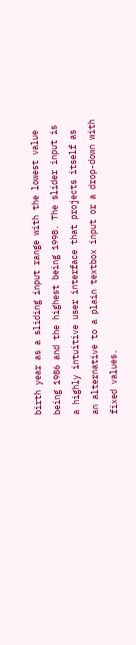birth year as a sliding input range with the lowest value being 1986 and the highest being 1998. The slider input is a highly intuitive user interface that projects itself as an alternative to a plain textbox input or a drop-down with fixed values.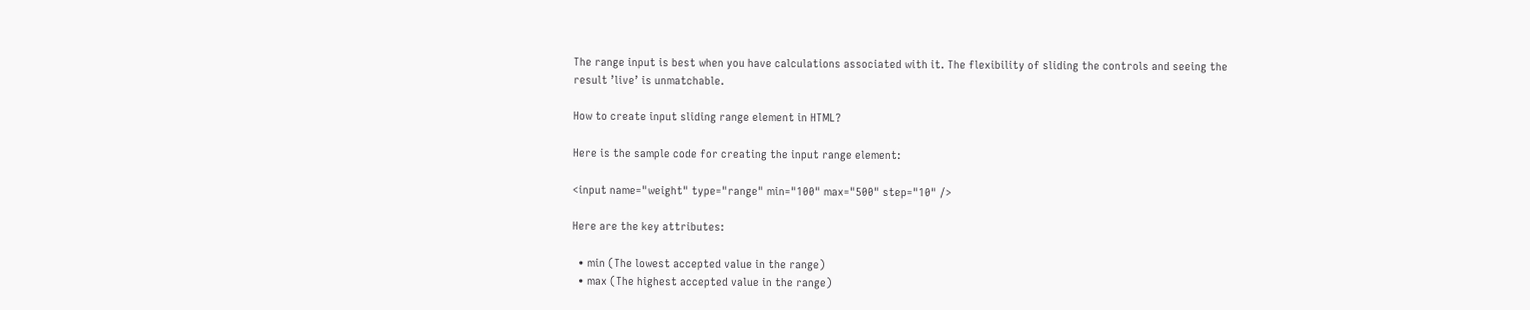The range input is best when you have calculations associated with it. The flexibility of sliding the controls and seeing the result ’live’ is unmatchable.

How to create input sliding range element in HTML?

Here is the sample code for creating the input range element:

<input name="weight" type="range" min="100" max="500" step="10" />

Here are the key attributes:

  • min (The lowest accepted value in the range)
  • max (The highest accepted value in the range)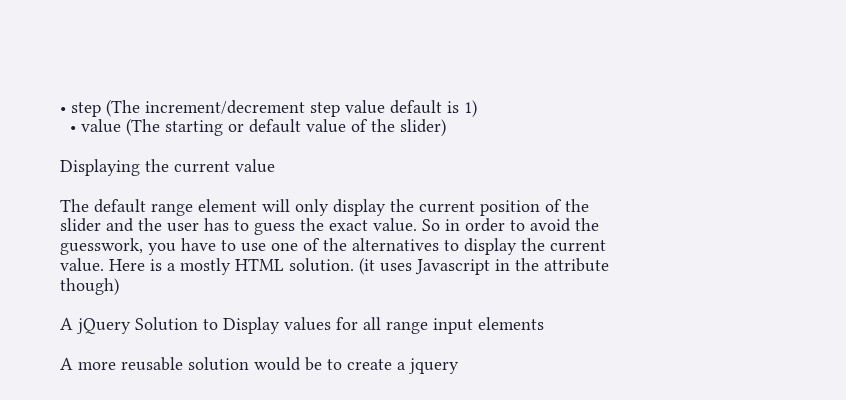• step (The increment/decrement step value default is 1)
  • value (The starting or default value of the slider)

Displaying the current value

The default range element will only display the current position of the slider and the user has to guess the exact value. So in order to avoid the guesswork, you have to use one of the alternatives to display the current value. Here is a mostly HTML solution. (it uses Javascript in the attribute though)

A jQuery Solution to Display values for all range input elements

A more reusable solution would be to create a jquery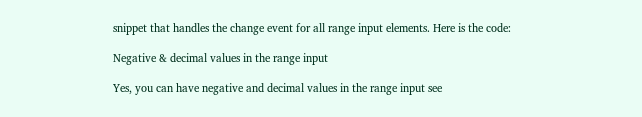snippet that handles the change event for all range input elements. Here is the code:

Negative & decimal values in the range input

Yes, you can have negative and decimal values in the range input see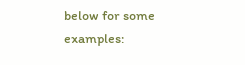below for some examples: